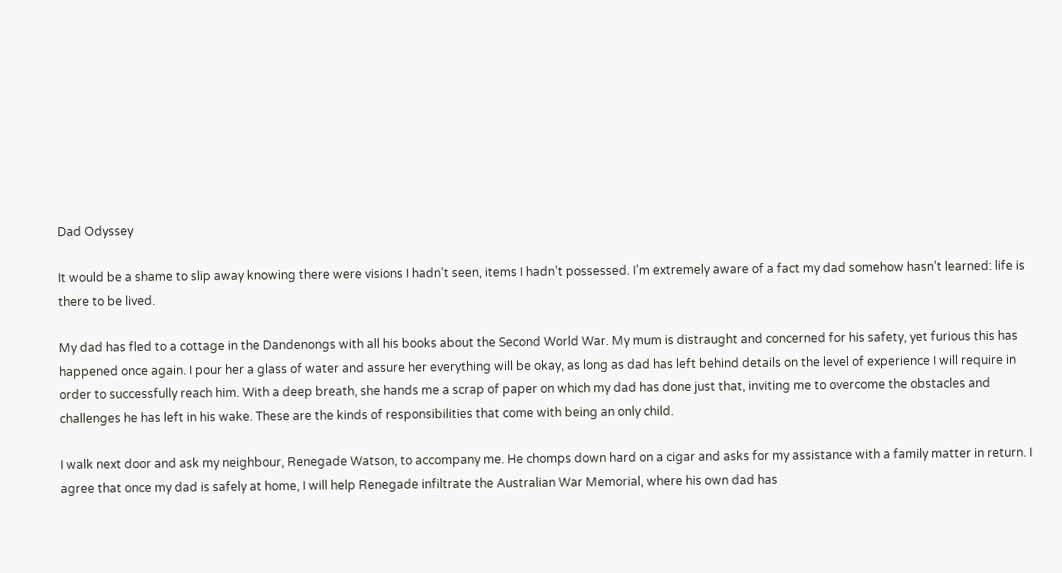Dad Odyssey

It would be a shame to slip away knowing there were visions I hadn’t seen, items I hadn’t possessed. I’m extremely aware of a fact my dad somehow hasn’t learned: life is there to be lived.

My dad has fled to a cottage in the Dandenongs with all his books about the Second World War. My mum is distraught and concerned for his safety, yet furious this has happened once again. I pour her a glass of water and assure her everything will be okay, as long as dad has left behind details on the level of experience I will require in order to successfully reach him. With a deep breath, she hands me a scrap of paper on which my dad has done just that, inviting me to overcome the obstacles and challenges he has left in his wake. These are the kinds of responsibilities that come with being an only child.

I walk next door and ask my neighbour, Renegade Watson, to accompany me. He chomps down hard on a cigar and asks for my assistance with a family matter in return. I agree that once my dad is safely at home, I will help Renegade infiltrate the Australian War Memorial, where his own dad has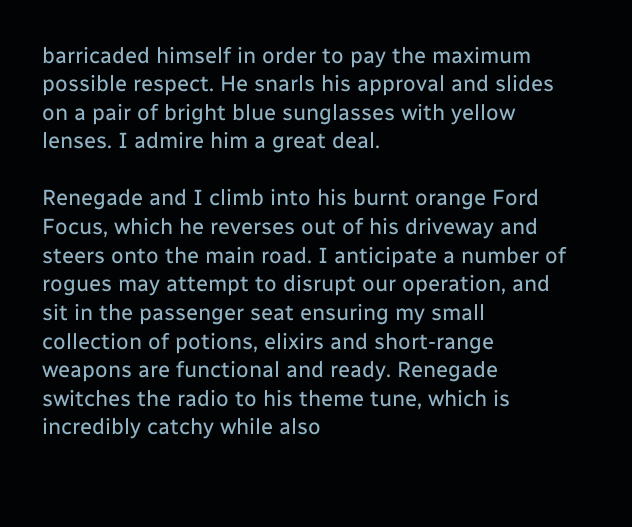barricaded himself in order to pay the maximum possible respect. He snarls his approval and slides on a pair of bright blue sunglasses with yellow lenses. I admire him a great deal.

Renegade and I climb into his burnt orange Ford Focus, which he reverses out of his driveway and steers onto the main road. I anticipate a number of rogues may attempt to disrupt our operation, and sit in the passenger seat ensuring my small collection of potions, elixirs and short-range weapons are functional and ready. Renegade switches the radio to his theme tune, which is incredibly catchy while also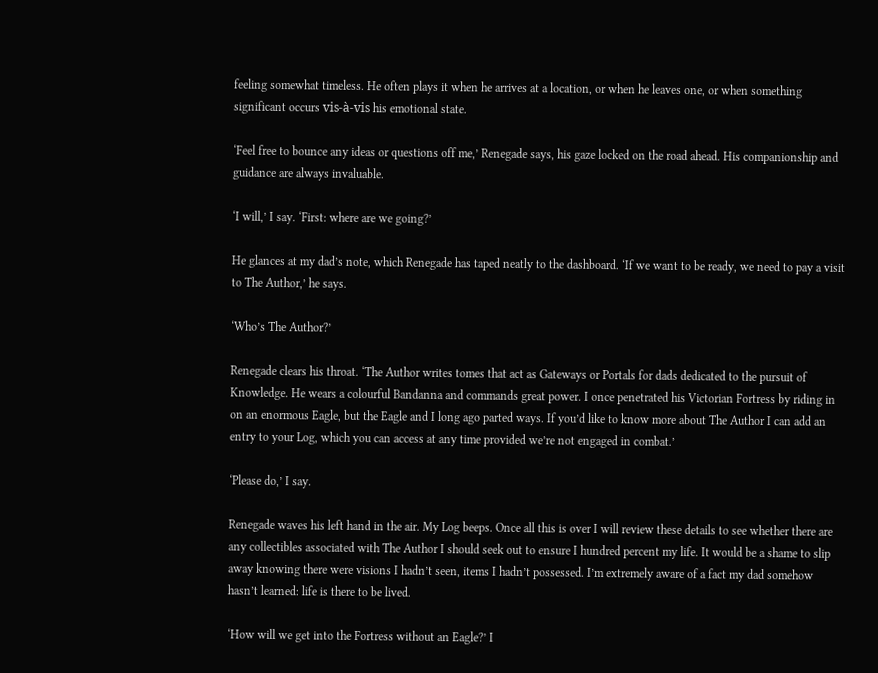feeling somewhat timeless. He often plays it when he arrives at a location, or when he leaves one, or when something significant occurs vis-à-vis his emotional state.

‘Feel free to bounce any ideas or questions off me,’ Renegade says, his gaze locked on the road ahead. His companionship and guidance are always invaluable.

‘I will,’ I say. ‘First: where are we going?’

He glances at my dad’s note, which Renegade has taped neatly to the dashboard. ‘If we want to be ready, we need to pay a visit to The Author,’ he says.

‘Who’s The Author?’

Renegade clears his throat. ‘The Author writes tomes that act as Gateways or Portals for dads dedicated to the pursuit of Knowledge. He wears a colourful Bandanna and commands great power. I once penetrated his Victorian Fortress by riding in on an enormous Eagle, but the Eagle and I long ago parted ways. If you’d like to know more about The Author I can add an entry to your Log, which you can access at any time provided we’re not engaged in combat.’

‘Please do,’ I say.

Renegade waves his left hand in the air. My Log beeps. Once all this is over I will review these details to see whether there are any collectibles associated with The Author I should seek out to ensure I hundred percent my life. It would be a shame to slip away knowing there were visions I hadn’t seen, items I hadn’t possessed. I’m extremely aware of a fact my dad somehow hasn’t learned: life is there to be lived.

‘How will we get into the Fortress without an Eagle?’ I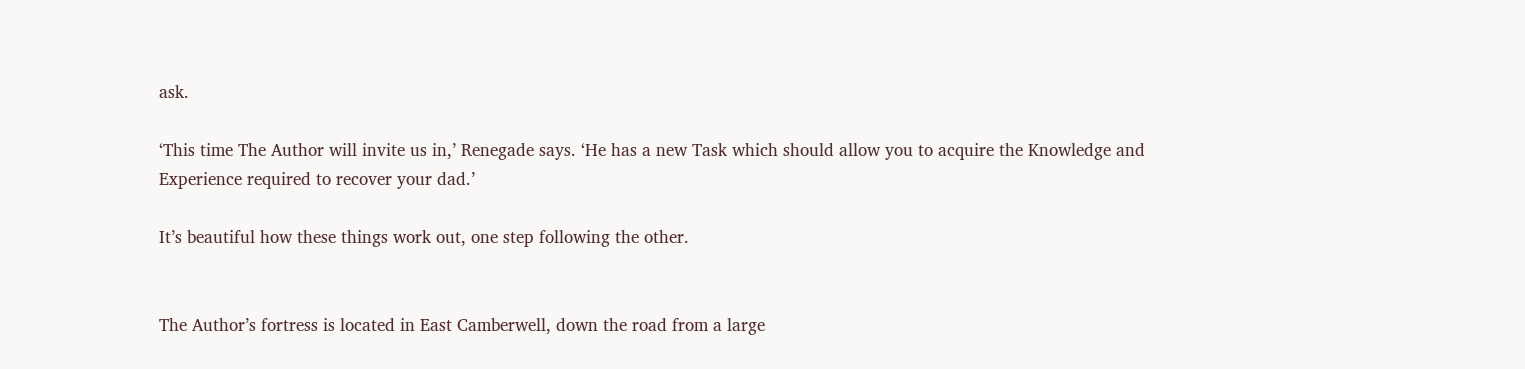ask.

‘This time The Author will invite us in,’ Renegade says. ‘He has a new Task which should allow you to acquire the Knowledge and Experience required to recover your dad.’

It’s beautiful how these things work out, one step following the other.


The Author’s fortress is located in East Camberwell, down the road from a large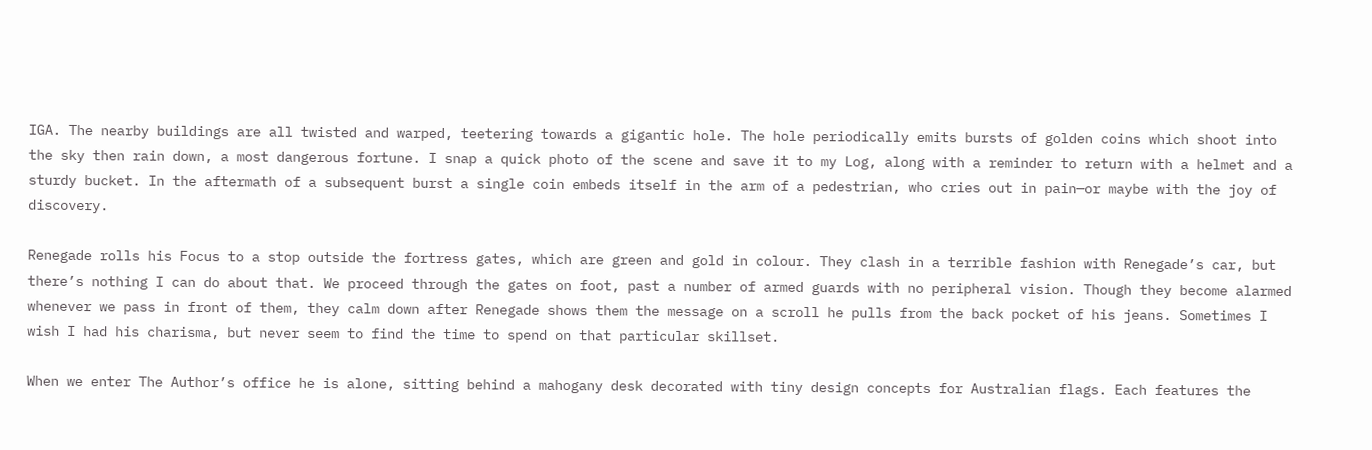IGA. The nearby buildings are all twisted and warped, teetering towards a gigantic hole. The hole periodically emits bursts of golden coins which shoot into the sky then rain down, a most dangerous fortune. I snap a quick photo of the scene and save it to my Log, along with a reminder to return with a helmet and a sturdy bucket. In the aftermath of a subsequent burst a single coin embeds itself in the arm of a pedestrian, who cries out in pain—or maybe with the joy of discovery.

Renegade rolls his Focus to a stop outside the fortress gates, which are green and gold in colour. They clash in a terrible fashion with Renegade’s car, but there’s nothing I can do about that. We proceed through the gates on foot, past a number of armed guards with no peripheral vision. Though they become alarmed whenever we pass in front of them, they calm down after Renegade shows them the message on a scroll he pulls from the back pocket of his jeans. Sometimes I wish I had his charisma, but never seem to find the time to spend on that particular skillset.

When we enter The Author’s office he is alone, sitting behind a mahogany desk decorated with tiny design concepts for Australian flags. Each features the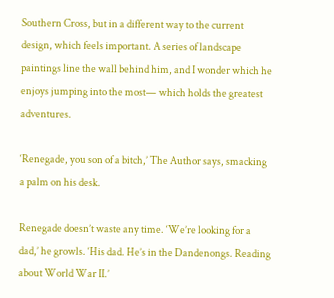Southern Cross, but in a different way to the current design, which feels important. A series of landscape paintings line the wall behind him, and I wonder which he enjoys jumping into the most— which holds the greatest adventures.

‘Renegade, you son of a bitch,’ The Author says, smacking a palm on his desk.

Renegade doesn’t waste any time. ‘We’re looking for a dad,’ he growls. ‘His dad. He’s in the Dandenongs. Reading about World War II.’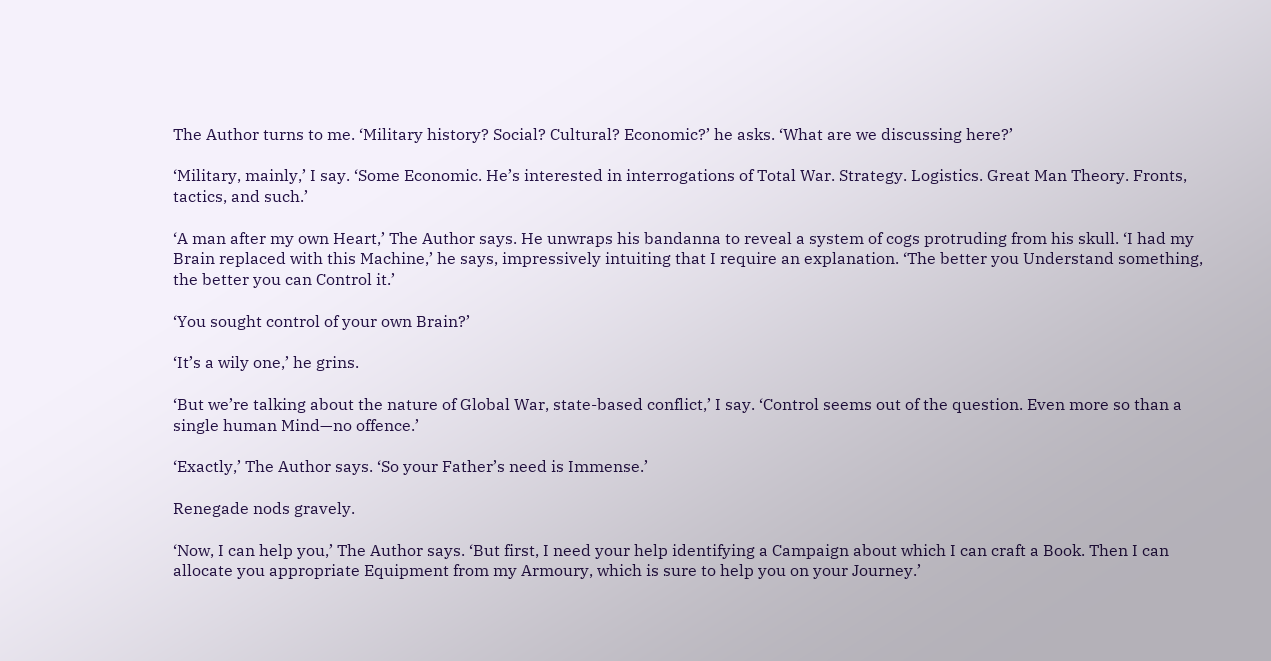The Author turns to me. ‘Military history? Social? Cultural? Economic?’ he asks. ‘What are we discussing here?’

‘Military, mainly,’ I say. ‘Some Economic. He’s interested in interrogations of Total War. Strategy. Logistics. Great Man Theory. Fronts, tactics, and such.’

‘A man after my own Heart,’ The Author says. He unwraps his bandanna to reveal a system of cogs protruding from his skull. ‘I had my Brain replaced with this Machine,’ he says, impressively intuiting that I require an explanation. ‘The better you Understand something, the better you can Control it.’

‘You sought control of your own Brain?’

‘It’s a wily one,’ he grins.

‘But we’re talking about the nature of Global War, state-based conflict,’ I say. ‘Control seems out of the question. Even more so than a single human Mind—no offence.’

‘Exactly,’ The Author says. ‘So your Father’s need is Immense.’

Renegade nods gravely.

‘Now, I can help you,’ The Author says. ‘But first, I need your help identifying a Campaign about which I can craft a Book. Then I can allocate you appropriate Equipment from my Armoury, which is sure to help you on your Journey.’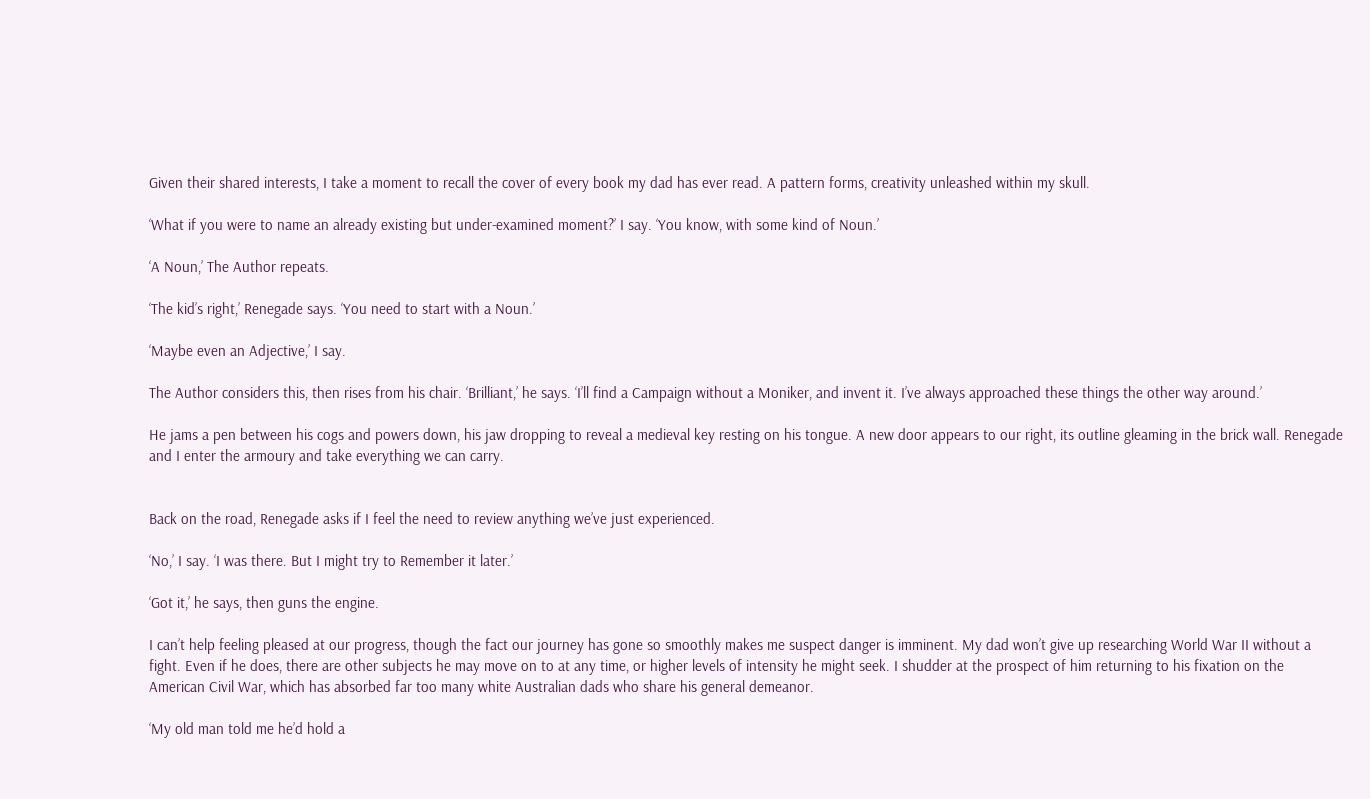Given their shared interests, I take a moment to recall the cover of every book my dad has ever read. A pattern forms, creativity unleashed within my skull.

‘What if you were to name an already existing but under-examined moment?’ I say. ‘You know, with some kind of Noun.’

‘A Noun,’ The Author repeats.

‘The kid’s right,’ Renegade says. ‘You need to start with a Noun.’

‘Maybe even an Adjective,’ I say.

The Author considers this, then rises from his chair. ‘Brilliant,’ he says. ‘I’ll find a Campaign without a Moniker, and invent it. I’ve always approached these things the other way around.’

He jams a pen between his cogs and powers down, his jaw dropping to reveal a medieval key resting on his tongue. A new door appears to our right, its outline gleaming in the brick wall. Renegade and I enter the armoury and take everything we can carry.


Back on the road, Renegade asks if I feel the need to review anything we’ve just experienced.

‘No,’ I say. ‘I was there. But I might try to Remember it later.’

‘Got it,’ he says, then guns the engine.

I can’t help feeling pleased at our progress, though the fact our journey has gone so smoothly makes me suspect danger is imminent. My dad won’t give up researching World War II without a fight. Even if he does, there are other subjects he may move on to at any time, or higher levels of intensity he might seek. I shudder at the prospect of him returning to his fixation on the American Civil War, which has absorbed far too many white Australian dads who share his general demeanor.

‘My old man told me he’d hold a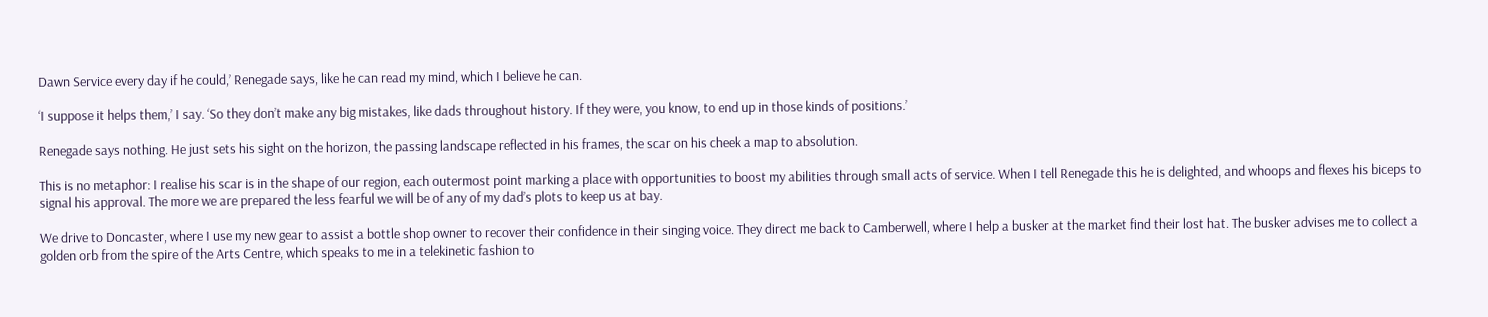Dawn Service every day if he could,’ Renegade says, like he can read my mind, which I believe he can.

‘I suppose it helps them,’ I say. ‘So they don’t make any big mistakes, like dads throughout history. If they were, you know, to end up in those kinds of positions.’

Renegade says nothing. He just sets his sight on the horizon, the passing landscape reflected in his frames, the scar on his cheek a map to absolution.

This is no metaphor: I realise his scar is in the shape of our region, each outermost point marking a place with opportunities to boost my abilities through small acts of service. When I tell Renegade this he is delighted, and whoops and flexes his biceps to signal his approval. The more we are prepared the less fearful we will be of any of my dad’s plots to keep us at bay.

We drive to Doncaster, where I use my new gear to assist a bottle shop owner to recover their confidence in their singing voice. They direct me back to Camberwell, where I help a busker at the market find their lost hat. The busker advises me to collect a golden orb from the spire of the Arts Centre, which speaks to me in a telekinetic fashion to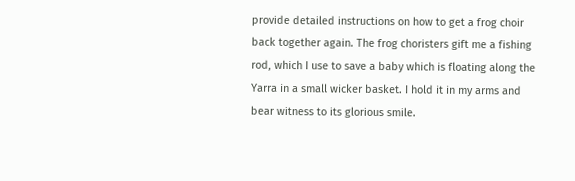provide detailed instructions on how to get a frog choir back together again. The frog choristers gift me a fishing rod, which I use to save a baby which is floating along the Yarra in a small wicker basket. I hold it in my arms and bear witness to its glorious smile.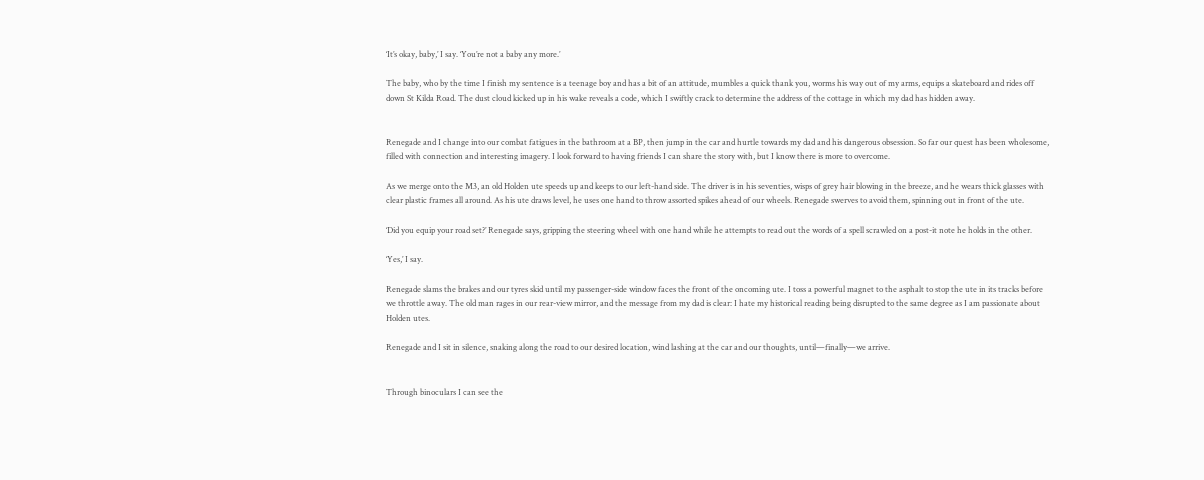‘It’s okay, baby,’ I say. ‘You’re not a baby any more.’

The baby, who by the time I finish my sentence is a teenage boy and has a bit of an attitude, mumbles a quick thank you, worms his way out of my arms, equips a skateboard and rides off down St Kilda Road. The dust cloud kicked up in his wake reveals a code, which I swiftly crack to determine the address of the cottage in which my dad has hidden away.


Renegade and I change into our combat fatigues in the bathroom at a BP, then jump in the car and hurtle towards my dad and his dangerous obsession. So far our quest has been wholesome, filled with connection and interesting imagery. I look forward to having friends I can share the story with, but I know there is more to overcome.

As we merge onto the M3, an old Holden ute speeds up and keeps to our left-hand side. The driver is in his seventies, wisps of grey hair blowing in the breeze, and he wears thick glasses with clear plastic frames all around. As his ute draws level, he uses one hand to throw assorted spikes ahead of our wheels. Renegade swerves to avoid them, spinning out in front of the ute.

‘Did you equip your road set?’ Renegade says, gripping the steering wheel with one hand while he attempts to read out the words of a spell scrawled on a post-it note he holds in the other.

‘Yes,’ I say.

Renegade slams the brakes and our tyres skid until my passenger-side window faces the front of the oncoming ute. I toss a powerful magnet to the asphalt to stop the ute in its tracks before we throttle away. The old man rages in our rear-view mirror, and the message from my dad is clear: I hate my historical reading being disrupted to the same degree as I am passionate about Holden utes.

Renegade and I sit in silence, snaking along the road to our desired location, wind lashing at the car and our thoughts, until—finally—we arrive.


Through binoculars I can see the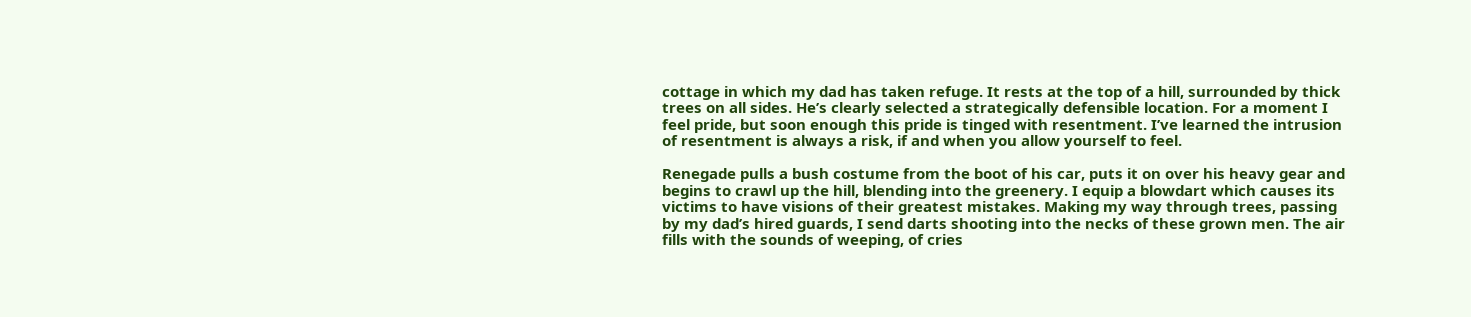cottage in which my dad has taken refuge. It rests at the top of a hill, surrounded by thick trees on all sides. He’s clearly selected a strategically defensible location. For a moment I feel pride, but soon enough this pride is tinged with resentment. I’ve learned the intrusion of resentment is always a risk, if and when you allow yourself to feel.

Renegade pulls a bush costume from the boot of his car, puts it on over his heavy gear and begins to crawl up the hill, blending into the greenery. I equip a blowdart which causes its victims to have visions of their greatest mistakes. Making my way through trees, passing by my dad’s hired guards, I send darts shooting into the necks of these grown men. The air fills with the sounds of weeping, of cries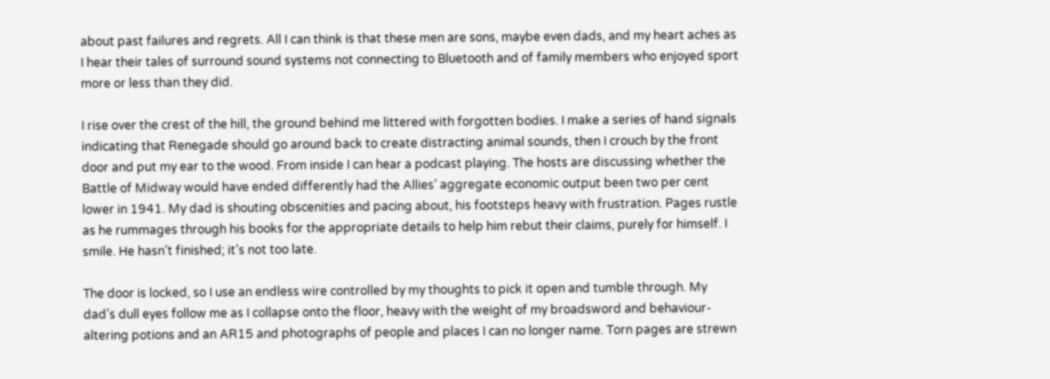about past failures and regrets. All I can think is that these men are sons, maybe even dads, and my heart aches as I hear their tales of surround sound systems not connecting to Bluetooth and of family members who enjoyed sport more or less than they did.

I rise over the crest of the hill, the ground behind me littered with forgotten bodies. I make a series of hand signals indicating that Renegade should go around back to create distracting animal sounds, then I crouch by the front door and put my ear to the wood. From inside I can hear a podcast playing. The hosts are discussing whether the Battle of Midway would have ended differently had the Allies’ aggregate economic output been two per cent lower in 1941. My dad is shouting obscenities and pacing about, his footsteps heavy with frustration. Pages rustle as he rummages through his books for the appropriate details to help him rebut their claims, purely for himself. I smile. He hasn’t finished; it’s not too late.

The door is locked, so I use an endless wire controlled by my thoughts to pick it open and tumble through. My dad’s dull eyes follow me as I collapse onto the floor, heavy with the weight of my broadsword and behaviour-altering potions and an AR15 and photographs of people and places I can no longer name. Torn pages are strewn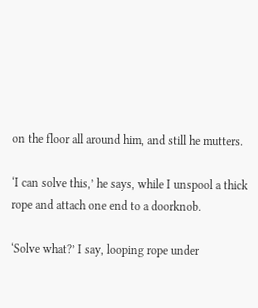on the floor all around him, and still he mutters.

‘I can solve this,’ he says, while I unspool a thick rope and attach one end to a doorknob.

‘Solve what?’ I say, looping rope under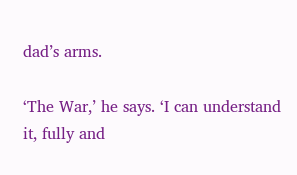dad’s arms.

‘The War,’ he says. ‘I can understand it, fully and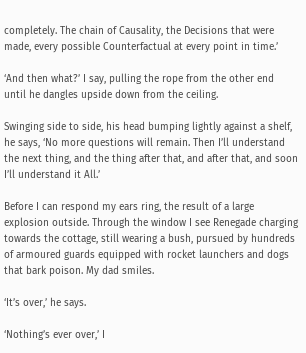completely. The chain of Causality, the Decisions that were made, every possible Counterfactual at every point in time.’

‘And then what?’ I say, pulling the rope from the other end until he dangles upside down from the ceiling.

Swinging side to side, his head bumping lightly against a shelf, he says, ‘No more questions will remain. Then I’ll understand the next thing, and the thing after that, and after that, and soon I’ll understand it All.’

Before I can respond my ears ring, the result of a large explosion outside. Through the window I see Renegade charging towards the cottage, still wearing a bush, pursued by hundreds of armoured guards equipped with rocket launchers and dogs that bark poison. My dad smiles.

‘It’s over,’ he says.

‘Nothing’s ever over,’ I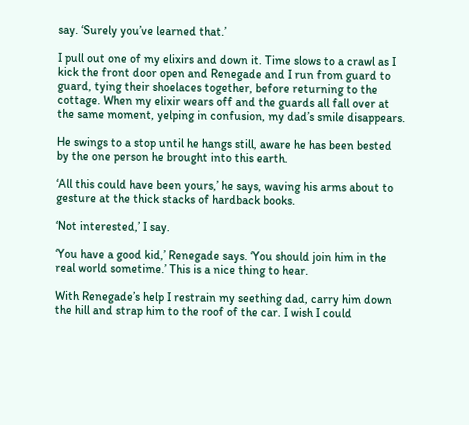say. ‘Surely you’ve learned that.’

I pull out one of my elixirs and down it. Time slows to a crawl as I kick the front door open and Renegade and I run from guard to guard, tying their shoelaces together, before returning to the cottage. When my elixir wears off and the guards all fall over at the same moment, yelping in confusion, my dad’s smile disappears.

He swings to a stop until he hangs still, aware he has been bested by the one person he brought into this earth.

‘All this could have been yours,’ he says, waving his arms about to gesture at the thick stacks of hardback books.

‘Not interested,’ I say.

‘You have a good kid,’ Renegade says. ‘You should join him in the real world sometime.’ This is a nice thing to hear.

With Renegade’s help I restrain my seething dad, carry him down the hill and strap him to the roof of the car. I wish I could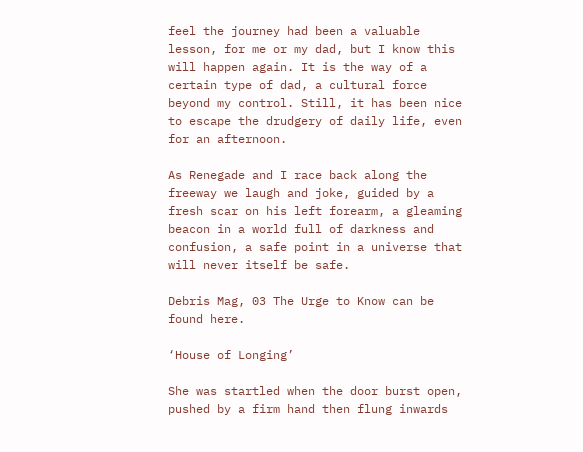feel the journey had been a valuable lesson, for me or my dad, but I know this will happen again. It is the way of a certain type of dad, a cultural force beyond my control. Still, it has been nice to escape the drudgery of daily life, even for an afternoon.

As Renegade and I race back along the freeway we laugh and joke, guided by a fresh scar on his left forearm, a gleaming beacon in a world full of darkness and confusion, a safe point in a universe that will never itself be safe.

Debris Mag, 03 The Urge to Know can be found here.

‘House of Longing’

She was startled when the door burst open, pushed by a firm hand then flung inwards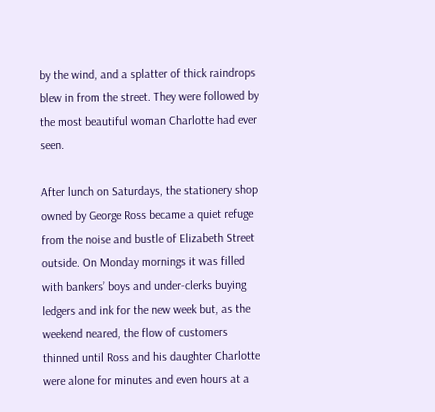by the wind, and a splatter of thick raindrops blew in from the street. They were followed by the most beautiful woman Charlotte had ever seen.

After lunch on Saturdays, the stationery shop owned by George Ross became a quiet refuge from the noise and bustle of Elizabeth Street outside. On Monday mornings it was filled with bankers’ boys and under-clerks buying ledgers and ink for the new week but, as the weekend neared, the flow of customers thinned until Ross and his daughter Charlotte were alone for minutes and even hours at a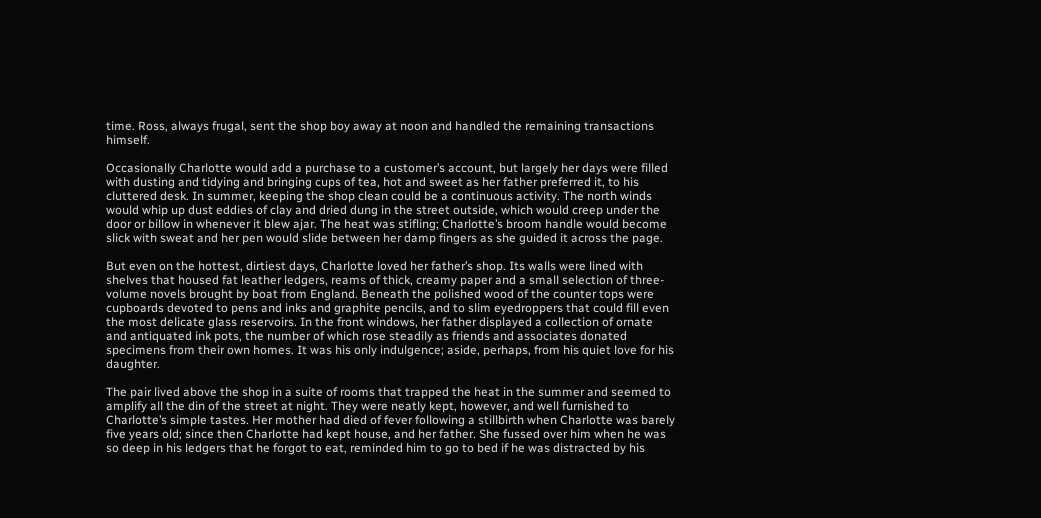time. Ross, always frugal, sent the shop boy away at noon and handled the remaining transactions himself.

Occasionally Charlotte would add a purchase to a customer’s account, but largely her days were filled with dusting and tidying and bringing cups of tea, hot and sweet as her father preferred it, to his cluttered desk. In summer, keeping the shop clean could be a continuous activity. The north winds would whip up dust eddies of clay and dried dung in the street outside, which would creep under the door or billow in whenever it blew ajar. The heat was stifling; Charlotte’s broom handle would become slick with sweat and her pen would slide between her damp fingers as she guided it across the page.

But even on the hottest, dirtiest days, Charlotte loved her father’s shop. Its walls were lined with shelves that housed fat leather ledgers, reams of thick, creamy paper and a small selection of three-volume novels brought by boat from England. Beneath the polished wood of the counter tops were cupboards devoted to pens and inks and graphite pencils, and to slim eyedroppers that could fill even the most delicate glass reservoirs. In the front windows, her father displayed a collection of ornate and antiquated ink pots, the number of which rose steadily as friends and associates donated specimens from their own homes. It was his only indulgence; aside, perhaps, from his quiet love for his daughter.

The pair lived above the shop in a suite of rooms that trapped the heat in the summer and seemed to amplify all the din of the street at night. They were neatly kept, however, and well furnished to Charlotte’s simple tastes. Her mother had died of fever following a stillbirth when Charlotte was barely five years old; since then Charlotte had kept house, and her father. She fussed over him when he was so deep in his ledgers that he forgot to eat, reminded him to go to bed if he was distracted by his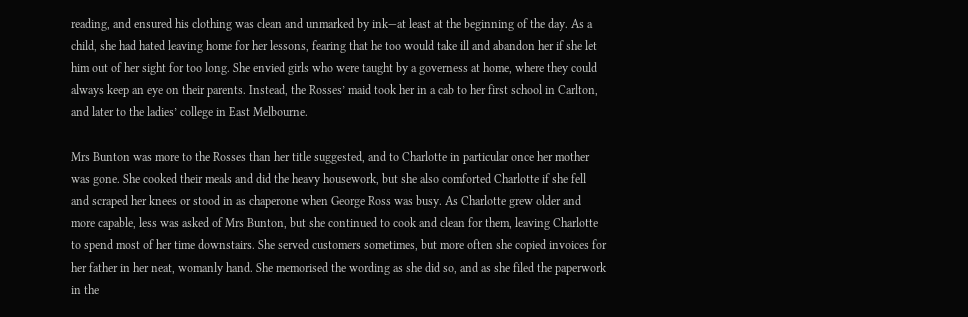reading, and ensured his clothing was clean and unmarked by ink—at least at the beginning of the day. As a child, she had hated leaving home for her lessons, fearing that he too would take ill and abandon her if she let him out of her sight for too long. She envied girls who were taught by a governess at home, where they could always keep an eye on their parents. Instead, the Rosses’ maid took her in a cab to her first school in Carlton, and later to the ladies’ college in East Melbourne.

Mrs Bunton was more to the Rosses than her title suggested, and to Charlotte in particular once her mother was gone. She cooked their meals and did the heavy housework, but she also comforted Charlotte if she fell and scraped her knees or stood in as chaperone when George Ross was busy. As Charlotte grew older and more capable, less was asked of Mrs Bunton, but she continued to cook and clean for them, leaving Charlotte to spend most of her time downstairs. She served customers sometimes, but more often she copied invoices for her father in her neat, womanly hand. She memorised the wording as she did so, and as she filed the paperwork in the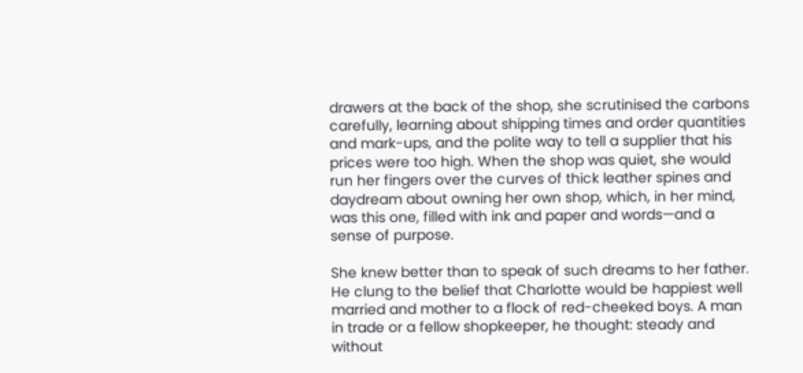drawers at the back of the shop, she scrutinised the carbons carefully, learning about shipping times and order quantities and mark-ups, and the polite way to tell a supplier that his prices were too high. When the shop was quiet, she would run her fingers over the curves of thick leather spines and daydream about owning her own shop, which, in her mind, was this one, filled with ink and paper and words—and a sense of purpose.

She knew better than to speak of such dreams to her father. He clung to the belief that Charlotte would be happiest well married and mother to a flock of red-cheeked boys. A man in trade or a fellow shopkeeper, he thought: steady and without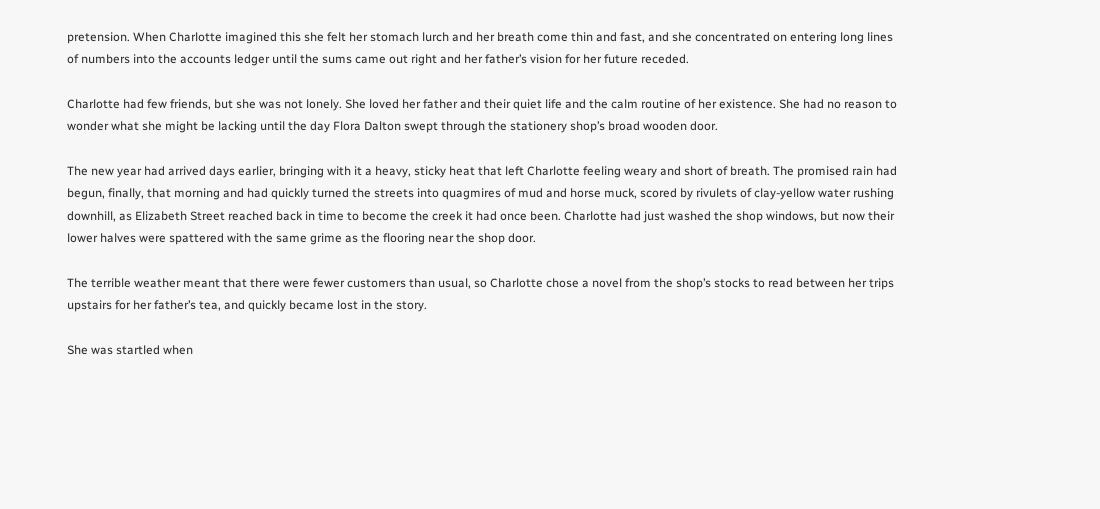pretension. When Charlotte imagined this she felt her stomach lurch and her breath come thin and fast, and she concentrated on entering long lines of numbers into the accounts ledger until the sums came out right and her father’s vision for her future receded.

Charlotte had few friends, but she was not lonely. She loved her father and their quiet life and the calm routine of her existence. She had no reason to wonder what she might be lacking until the day Flora Dalton swept through the stationery shop’s broad wooden door.

The new year had arrived days earlier, bringing with it a heavy, sticky heat that left Charlotte feeling weary and short of breath. The promised rain had begun, finally, that morning and had quickly turned the streets into quagmires of mud and horse muck, scored by rivulets of clay-yellow water rushing downhill, as Elizabeth Street reached back in time to become the creek it had once been. Charlotte had just washed the shop windows, but now their lower halves were spattered with the same grime as the flooring near the shop door.

The terrible weather meant that there were fewer customers than usual, so Charlotte chose a novel from the shop’s stocks to read between her trips upstairs for her father’s tea, and quickly became lost in the story.

She was startled when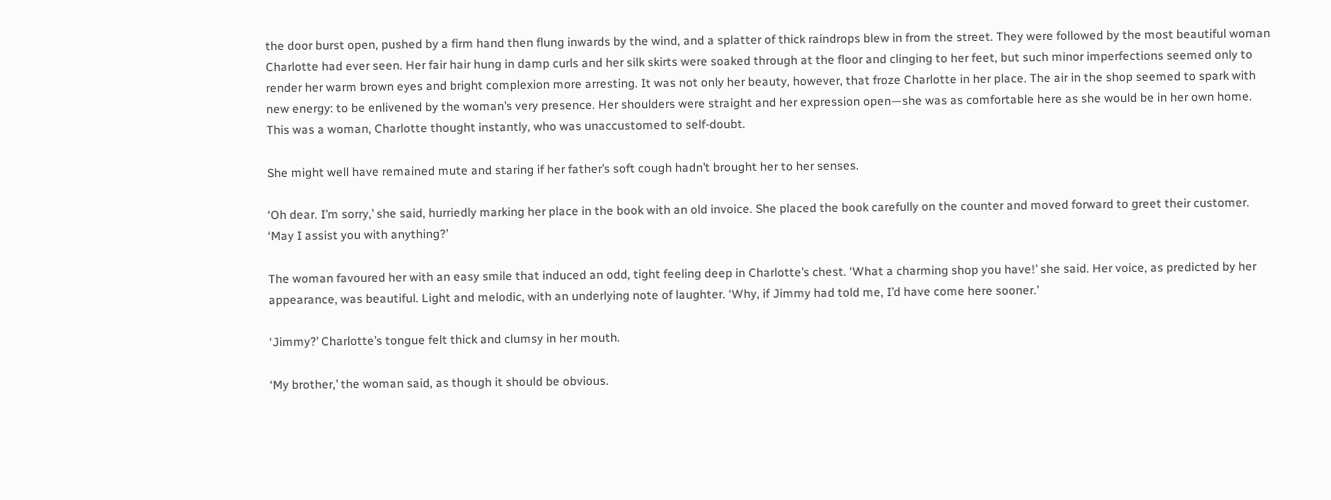the door burst open, pushed by a firm hand then flung inwards by the wind, and a splatter of thick raindrops blew in from the street. They were followed by the most beautiful woman Charlotte had ever seen. Her fair hair hung in damp curls and her silk skirts were soaked through at the floor and clinging to her feet, but such minor imperfections seemed only to render her warm brown eyes and bright complexion more arresting. It was not only her beauty, however, that froze Charlotte in her place. The air in the shop seemed to spark with new energy: to be enlivened by the woman’s very presence. Her shoulders were straight and her expression open—she was as comfortable here as she would be in her own home. This was a woman, Charlotte thought instantly, who was unaccustomed to self-doubt.

She might well have remained mute and staring if her father’s soft cough hadn’t brought her to her senses.

‘Oh dear. I’m sorry,’ she said, hurriedly marking her place in the book with an old invoice. She placed the book carefully on the counter and moved forward to greet their customer. ‘May I assist you with anything?’

The woman favoured her with an easy smile that induced an odd, tight feeling deep in Charlotte’s chest. ‘What a charming shop you have!’ she said. Her voice, as predicted by her appearance, was beautiful. Light and melodic, with an underlying note of laughter. ‘Why, if Jimmy had told me, I’d have come here sooner.’

‘Jimmy?’ Charlotte’s tongue felt thick and clumsy in her mouth.

‘My brother,’ the woman said, as though it should be obvious.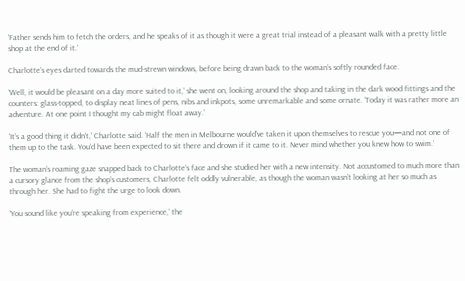‘Father sends him to fetch the orders, and he speaks of it as though it were a great trial instead of a pleasant walk with a pretty little shop at the end of it.’

Charlotte’s eyes darted towards the mud-strewn windows, before being drawn back to the woman’s softly rounded face.

‘Well, it would be pleasant on a day more suited to it,’ she went on, looking around the shop and taking in the dark wood fittings and the counters: glass-topped, to display neat lines of pens, nibs and inkpots, some unremarkable and some ornate. ‘Today it was rather more an adventure. At one point I thought my cab might float away.’

‘It’s a good thing it didn’t,’ Charlotte said. ‘Half the men in Melbourne would’ve taken it upon themselves to rescue you—and not one of them up to the task. You’d have been expected to sit there and drown if it came to it. Never mind whether you knew how to swim.’

The woman’s roaming gaze snapped back to Charlotte’s face and she studied her with a new intensity. Not accustomed to much more than a cursory glance from the shop’s customers, Charlotte felt oddly vulnerable, as though the woman wasn’t looking at her so much as through her. She had to fight the urge to look down.

‘You sound like you’re speaking from experience,’ the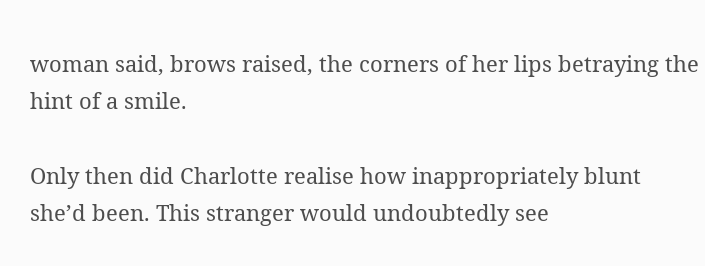woman said, brows raised, the corners of her lips betraying the hint of a smile.

Only then did Charlotte realise how inappropriately blunt she’d been. This stranger would undoubtedly see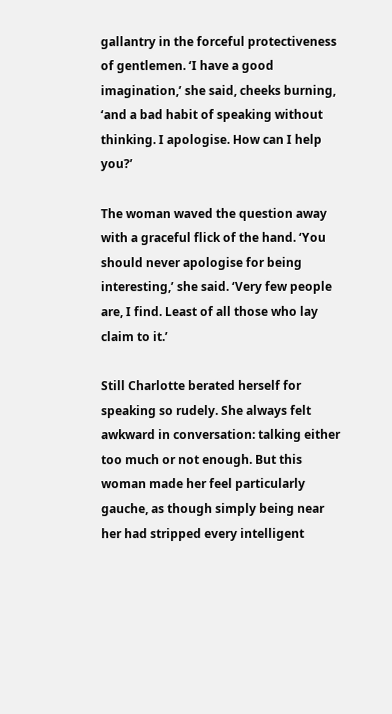gallantry in the forceful protectiveness of gentlemen. ‘I have a good imagination,’ she said, cheeks burning, ‘and a bad habit of speaking without thinking. I apologise. How can I help you?’

The woman waved the question away with a graceful flick of the hand. ‘You should never apologise for being interesting,’ she said. ‘Very few people are, I find. Least of all those who lay claim to it.’

Still Charlotte berated herself for speaking so rudely. She always felt awkward in conversation: talking either too much or not enough. But this woman made her feel particularly gauche, as though simply being near her had stripped every intelligent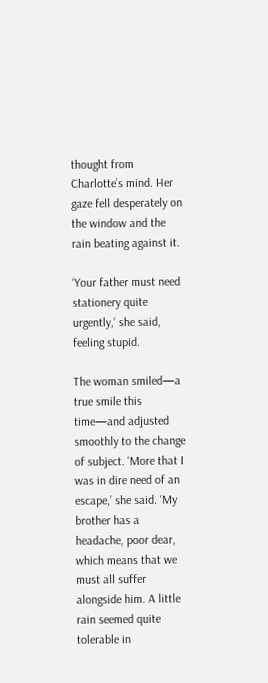thought from Charlotte’s mind. Her gaze fell desperately on the window and the rain beating against it.

‘Your father must need stationery quite urgently,’ she said, feeling stupid.

The woman smiled—a true smile this time—and adjusted smoothly to the change of subject. ‘More that I was in dire need of an escape,’ she said. ‘My brother has a headache, poor dear, which means that we must all suffer alongside him. A little rain seemed quite tolerable in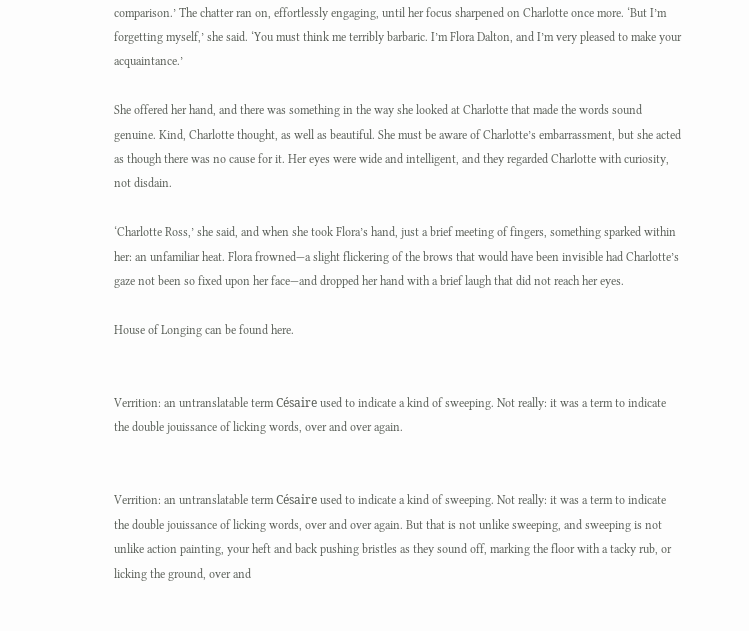comparison.’ The chatter ran on, effortlessly engaging, until her focus sharpened on Charlotte once more. ‘But I’m forgetting myself,’ she said. ‘You must think me terribly barbaric. I’m Flora Dalton, and I’m very pleased to make your acquaintance.’

She offered her hand, and there was something in the way she looked at Charlotte that made the words sound genuine. Kind, Charlotte thought, as well as beautiful. She must be aware of Charlotte’s embarrassment, but she acted as though there was no cause for it. Her eyes were wide and intelligent, and they regarded Charlotte with curiosity, not disdain.

‘Charlotte Ross,’ she said, and when she took Flora’s hand, just a brief meeting of fingers, something sparked within her: an unfamiliar heat. Flora frowned—a slight flickering of the brows that would have been invisible had Charlotte’s gaze not been so fixed upon her face—and dropped her hand with a brief laugh that did not reach her eyes.

House of Longing can be found here.


Verrition: an untranslatable term Césaire used to indicate a kind of sweeping. Not really: it was a term to indicate the double jouissance of licking words, over and over again.


Verrition: an untranslatable term Césaire used to indicate a kind of sweeping. Not really: it was a term to indicate the double jouissance of licking words, over and over again. But that is not unlike sweeping, and sweeping is not unlike action painting, your heft and back pushing bristles as they sound off, marking the floor with a tacky rub, or licking the ground, over and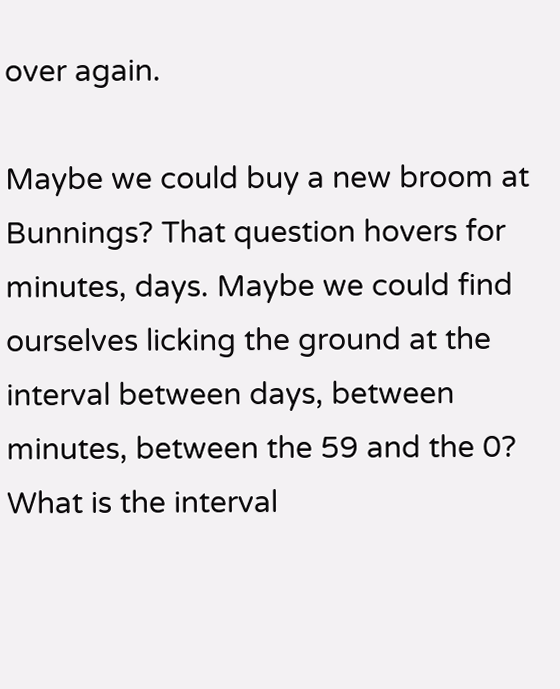over again.

Maybe we could buy a new broom at Bunnings? That question hovers for minutes, days. Maybe we could find ourselves licking the ground at the interval between days, between minutes, between the 59 and the 0? What is the interval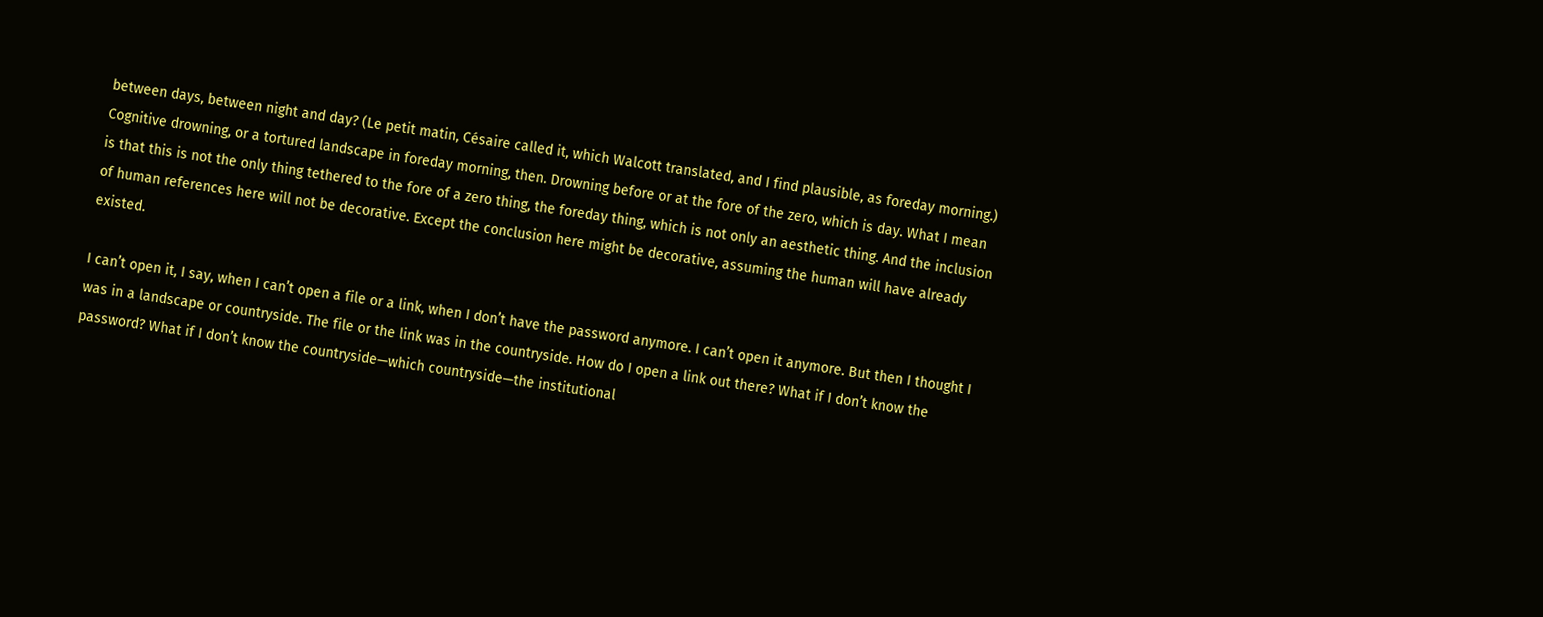between days, between night and day? (Le petit matin, Césaire called it, which Walcott translated, and I find plausible, as foreday morning.) Cognitive drowning, or a tortured landscape in foreday morning, then. Drowning before or at the fore of the zero, which is day. What I mean is that this is not the only thing tethered to the fore of a zero thing, the foreday thing, which is not only an aesthetic thing. And the inclusion of human references here will not be decorative. Except the conclusion here might be decorative, assuming the human will have already existed.

I can’t open it, I say, when I can’t open a file or a link, when I don’t have the password anymore. I can’t open it anymore. But then I thought I was in a landscape or countryside. The file or the link was in the countryside. How do I open a link out there? What if I don’t know the password? What if I don’t know the countryside—which countryside—the institutional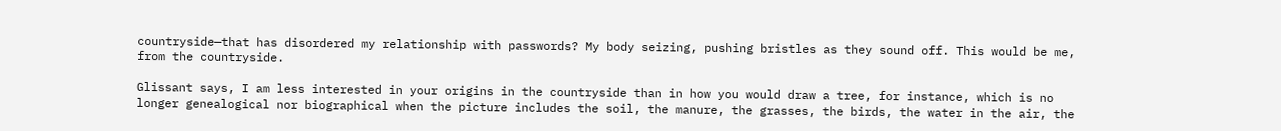countryside—that has disordered my relationship with passwords? My body seizing, pushing bristles as they sound off. This would be me, from the countryside.

Glissant says, I am less interested in your origins in the countryside than in how you would draw a tree, for instance, which is no longer genealogical nor biographical when the picture includes the soil, the manure, the grasses, the birds, the water in the air, the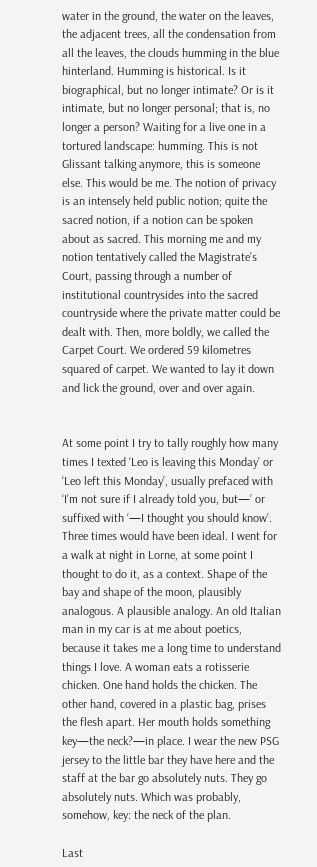water in the ground, the water on the leaves, the adjacent trees, all the condensation from all the leaves, the clouds humming in the blue hinterland. Humming is historical. Is it biographical, but no longer intimate? Or is it intimate, but no longer personal; that is, no longer a person? Waiting for a live one in a tortured landscape: humming. This is not Glissant talking anymore, this is someone else. This would be me. The notion of privacy is an intensely held public notion; quite the sacred notion, if a notion can be spoken about as sacred. This morning me and my notion tentatively called the Magistrate’s Court, passing through a number of institutional countrysides into the sacred countryside where the private matter could be dealt with. Then, more boldly, we called the Carpet Court. We ordered 59 kilometres squared of carpet. We wanted to lay it down and lick the ground, over and over again.


At some point I try to tally roughly how many times I texted ‘Leo is leaving this Monday’ or ‘Leo left this Monday’, usually prefaced with ‘I’m not sure if I already told you, but—’ or suffixed with ‘—I thought you should know’. Three times would have been ideal. I went for a walk at night in Lorne, at some point I thought to do it, as a context. Shape of the bay and shape of the moon, plausibly analogous. A plausible analogy. An old Italian man in my car is at me about poetics, because it takes me a long time to understand things I love. A woman eats a rotisserie chicken. One hand holds the chicken. The other hand, covered in a plastic bag, prises the flesh apart. Her mouth holds something key—the neck?—in place. I wear the new PSG jersey to the little bar they have here and the staff at the bar go absolutely nuts. They go absolutely nuts. Which was probably, somehow, key: the neck of the plan.

Last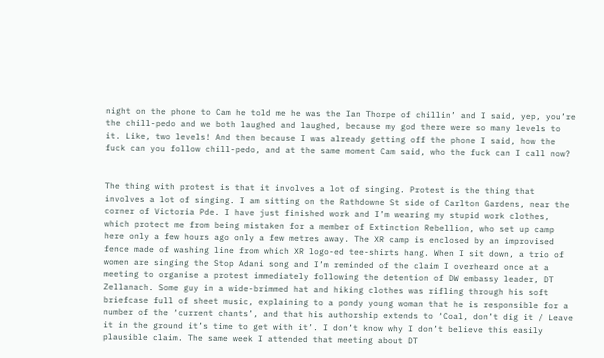night on the phone to Cam he told me he was the Ian Thorpe of chillin’ and I said, yep, you’re the chill-pedo and we both laughed and laughed, because my god there were so many levels to it. Like, two levels! And then because I was already getting off the phone I said, how the fuck can you follow chill-pedo, and at the same moment Cam said, who the fuck can I call now?


The thing with protest is that it involves a lot of singing. Protest is the thing that involves a lot of singing. I am sitting on the Rathdowne St side of Carlton Gardens, near the corner of Victoria Pde. I have just finished work and I’m wearing my stupid work clothes, which protect me from being mistaken for a member of Extinction Rebellion, who set up camp here only a few hours ago only a few metres away. The XR camp is enclosed by an improvised fence made of washing line from which XR logo-ed tee-shirts hang. When I sit down, a trio of women are singing the Stop Adani song and I’m reminded of the claim I overheard once at a meeting to organise a protest immediately following the detention of DW embassy leader, DT Zellanach. Some guy in a wide-brimmed hat and hiking clothes was rifling through his soft briefcase full of sheet music, explaining to a pondy young woman that he is responsible for a number of the ‘current chants’, and that his authorship extends to ‘Coal, don’t dig it / Leave it in the ground it’s time to get with it’. I don’t know why I don’t believe this easily plausible claim. The same week I attended that meeting about DT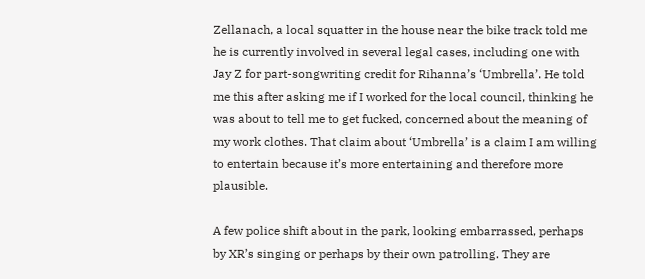Zellanach, a local squatter in the house near the bike track told me he is currently involved in several legal cases, including one with Jay Z for part-songwriting credit for Rihanna’s ‘Umbrella’. He told me this after asking me if I worked for the local council, thinking he was about to tell me to get fucked, concerned about the meaning of my work clothes. That claim about ‘Umbrella’ is a claim I am willing to entertain because it’s more entertaining and therefore more plausible.

A few police shift about in the park, looking embarrassed, perhaps by XR’s singing or perhaps by their own patrolling. They are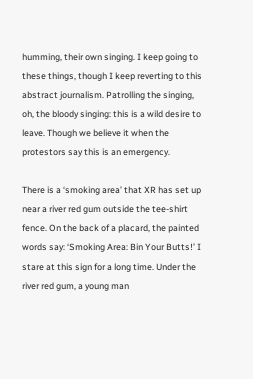humming, their own singing. I keep going to these things, though I keep reverting to this abstract journalism. Patrolling the singing, oh, the bloody singing: this is a wild desire to leave. Though we believe it when the protestors say this is an emergency.

There is a ‘smoking area’ that XR has set up near a river red gum outside the tee-shirt fence. On the back of a placard, the painted words say: ‘Smoking Area: Bin Your Butts!’ I stare at this sign for a long time. Under the river red gum, a young man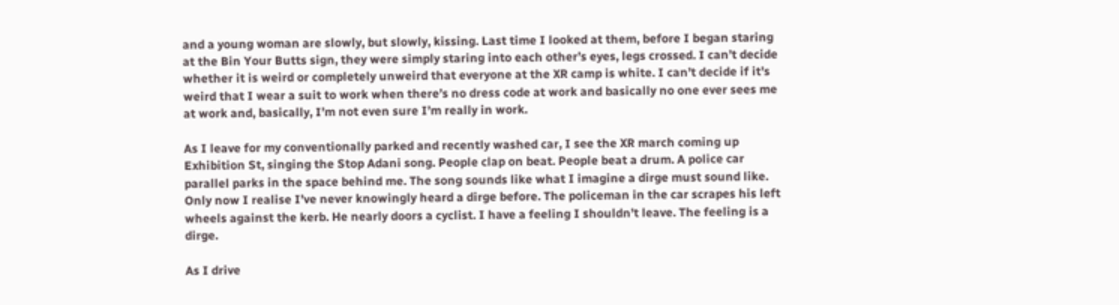and a young woman are slowly, but slowly, kissing. Last time I looked at them, before I began staring at the Bin Your Butts sign, they were simply staring into each other’s eyes, legs crossed. I can’t decide whether it is weird or completely unweird that everyone at the XR camp is white. I can’t decide if it’s weird that I wear a suit to work when there’s no dress code at work and basically no one ever sees me at work and, basically, I’m not even sure I’m really in work.

As I leave for my conventionally parked and recently washed car, I see the XR march coming up Exhibition St, singing the Stop Adani song. People clap on beat. People beat a drum. A police car parallel parks in the space behind me. The song sounds like what I imagine a dirge must sound like. Only now I realise I’ve never knowingly heard a dirge before. The policeman in the car scrapes his left wheels against the kerb. He nearly doors a cyclist. I have a feeling I shouldn’t leave. The feeling is a dirge.

As I drive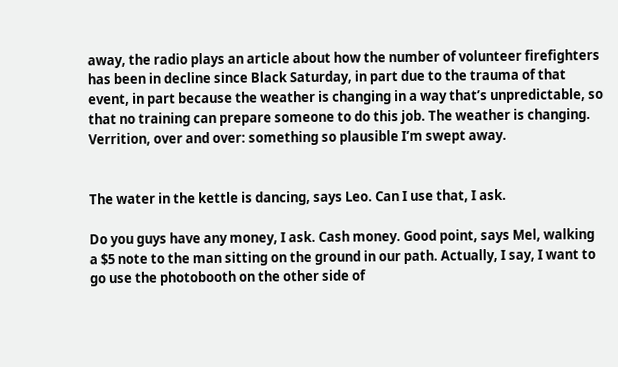away, the radio plays an article about how the number of volunteer firefighters has been in decline since Black Saturday, in part due to the trauma of that event, in part because the weather is changing in a way that’s unpredictable, so that no training can prepare someone to do this job. The weather is changing. Verrition, over and over: something so plausible I’m swept away.


The water in the kettle is dancing, says Leo. Can I use that, I ask.

Do you guys have any money, I ask. Cash money. Good point, says Mel, walking a $5 note to the man sitting on the ground in our path. Actually, I say, I want to go use the photobooth on the other side of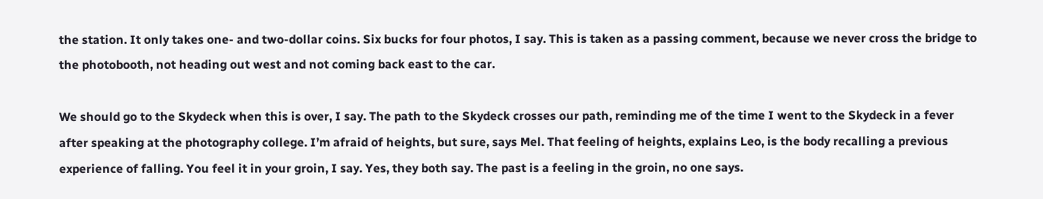the station. It only takes one- and two-dollar coins. Six bucks for four photos, I say. This is taken as a passing comment, because we never cross the bridge to the photobooth, not heading out west and not coming back east to the car.

We should go to the Skydeck when this is over, I say. The path to the Skydeck crosses our path, reminding me of the time I went to the Skydeck in a fever after speaking at the photography college. I’m afraid of heights, but sure, says Mel. That feeling of heights, explains Leo, is the body recalling a previous experience of falling. You feel it in your groin, I say. Yes, they both say. The past is a feeling in the groin, no one says.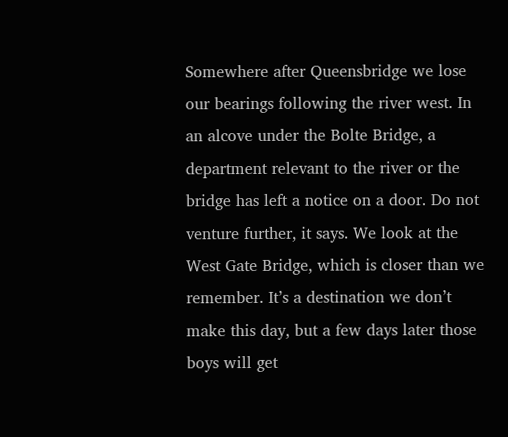Somewhere after Queensbridge we lose our bearings following the river west. In an alcove under the Bolte Bridge, a department relevant to the river or the bridge has left a notice on a door. Do not venture further, it says. We look at the West Gate Bridge, which is closer than we remember. It’s a destination we don’t make this day, but a few days later those boys will get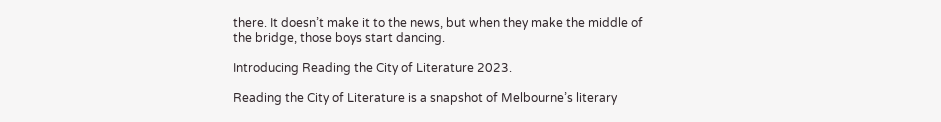there. It doesn’t make it to the news, but when they make the middle of the bridge, those boys start dancing.

Introducing Reading the City of Literature 2023.

Reading the City of Literature is a snapshot of Melbourne’s literary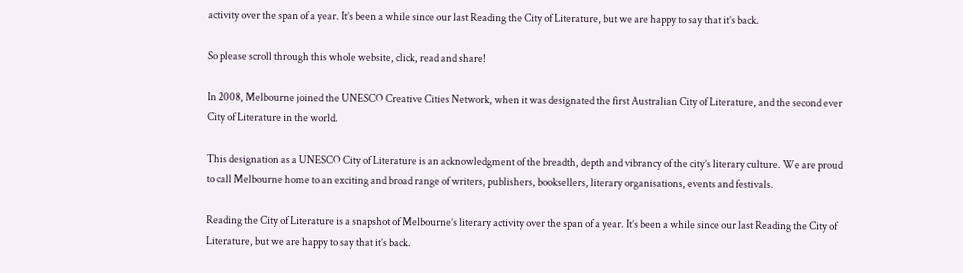activity over the span of a year. It’s been a while since our last Reading the City of Literature, but we are happy to say that it’s back.

So please scroll through this whole website, click, read and share!

In 2008, Melbourne joined the UNESCO Creative Cities Network, when it was designated the first Australian City of Literature, and the second ever City of Literature in the world.

This designation as a UNESCO City of Literature is an acknowledgment of the breadth, depth and vibrancy of the city’s literary culture. We are proud to call Melbourne home to an exciting and broad range of writers, publishers, booksellers, literary organisations, events and festivals.

Reading the City of Literature is a snapshot of Melbourne’s literary activity over the span of a year. It’s been a while since our last Reading the City of Literature, but we are happy to say that it’s back.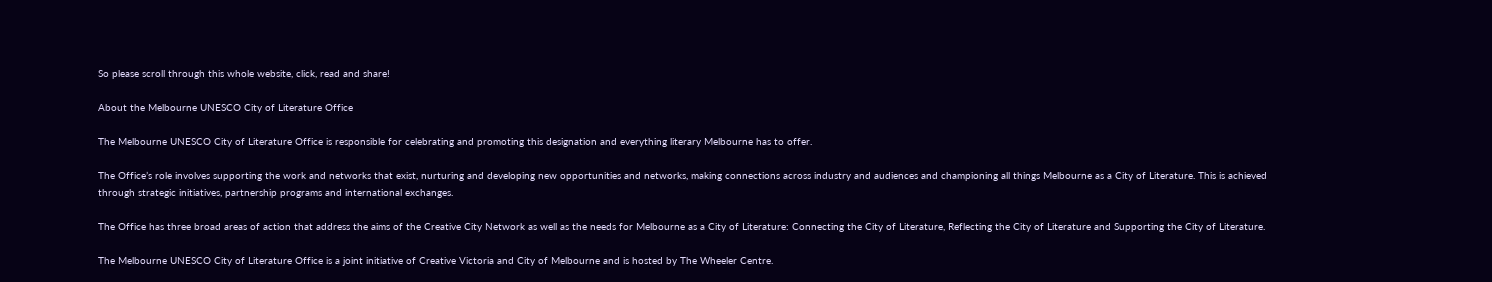So please scroll through this whole website, click, read and share!

About the Melbourne UNESCO City of Literature Office

The Melbourne UNESCO City of Literature Office is responsible for celebrating and promoting this designation and everything literary Melbourne has to offer.

The Office’s role involves supporting the work and networks that exist, nurturing and developing new opportunities and networks, making connections across industry and audiences and championing all things Melbourne as a City of Literature. This is achieved through strategic initiatives, partnership programs and international exchanges.

The Office has three broad areas of action that address the aims of the Creative City Network as well as the needs for Melbourne as a City of Literature: Connecting the City of Literature, Reflecting the City of Literature and Supporting the City of Literature.

The Melbourne UNESCO City of Literature Office is a joint initiative of Creative Victoria and City of Melbourne and is hosted by The Wheeler Centre.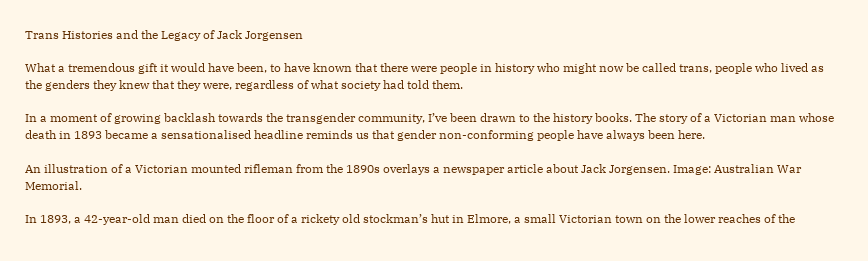Trans Histories and the Legacy of Jack Jorgensen

What a tremendous gift it would have been, to have known that there were people in history who might now be called trans, people who lived as the genders they knew that they were, regardless of what society had told them.

In a moment of growing backlash towards the transgender community, I’ve been drawn to the history books. The story of a Victorian man whose death in 1893 became a sensationalised headline reminds us that gender non-conforming people have always been here.

An illustration of a Victorian mounted rifleman from the 1890s overlays a newspaper article about Jack Jorgensen. Image: Australian War Memorial.

In 1893, a 42-year-old man died on the floor of a rickety old stockman’s hut in Elmore, a small Victorian town on the lower reaches of the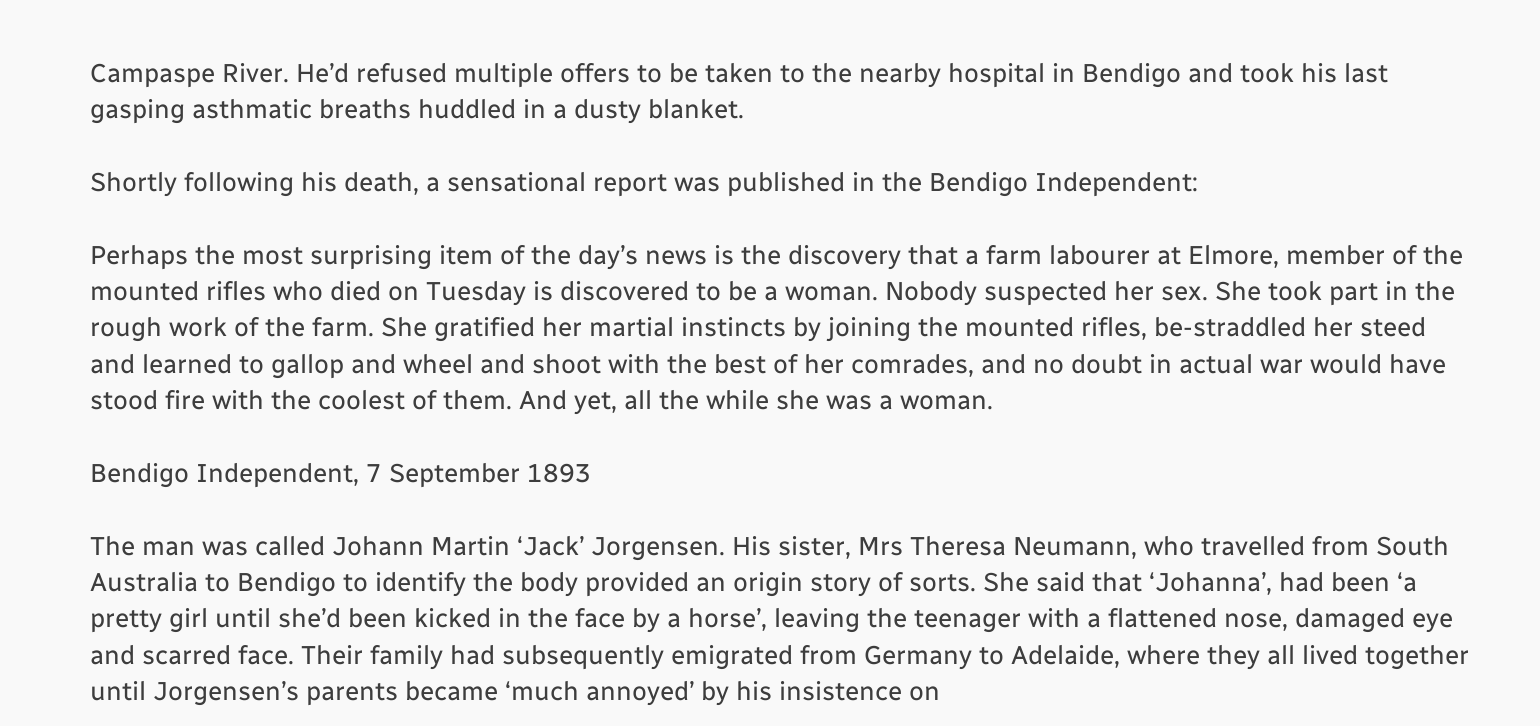Campaspe River. He’d refused multiple offers to be taken to the nearby hospital in Bendigo and took his last gasping asthmatic breaths huddled in a dusty blanket.

Shortly following his death, a sensational report was published in the Bendigo Independent:

Perhaps the most surprising item of the day’s news is the discovery that a farm labourer at Elmore, member of the mounted rifles who died on Tuesday is discovered to be a woman. Nobody suspected her sex. She took part in the rough work of the farm. She gratified her martial instincts by joining the mounted rifles, be-straddled her steed and learned to gallop and wheel and shoot with the best of her comrades, and no doubt in actual war would have stood fire with the coolest of them. And yet, all the while she was a woman.

Bendigo Independent, 7 September 1893

The man was called Johann Martin ‘Jack’ Jorgensen. His sister, Mrs Theresa Neumann, who travelled from South Australia to Bendigo to identify the body provided an origin story of sorts. She said that ‘Johanna’, had been ‘a pretty girl until she’d been kicked in the face by a horse’, leaving the teenager with a flattened nose, damaged eye and scarred face. Their family had subsequently emigrated from Germany to Adelaide, where they all lived together until Jorgensen’s parents became ‘much annoyed’ by his insistence on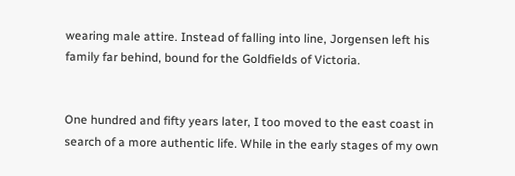wearing male attire. Instead of falling into line, Jorgensen left his family far behind, bound for the Goldfields of Victoria.


One hundred and fifty years later, I too moved to the east coast in search of a more authentic life. While in the early stages of my own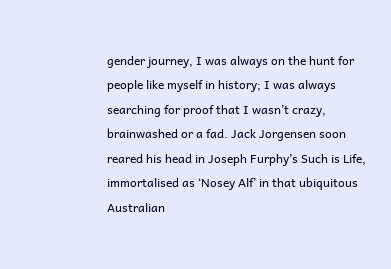gender journey, I was always on the hunt for people like myself in history; I was always searching for proof that I wasn’t crazy, brainwashed or a fad. Jack Jorgensen soon reared his head in Joseph Furphy’s Such is Life, immortalised as ‘Nosey Alf’ in that ubiquitous Australian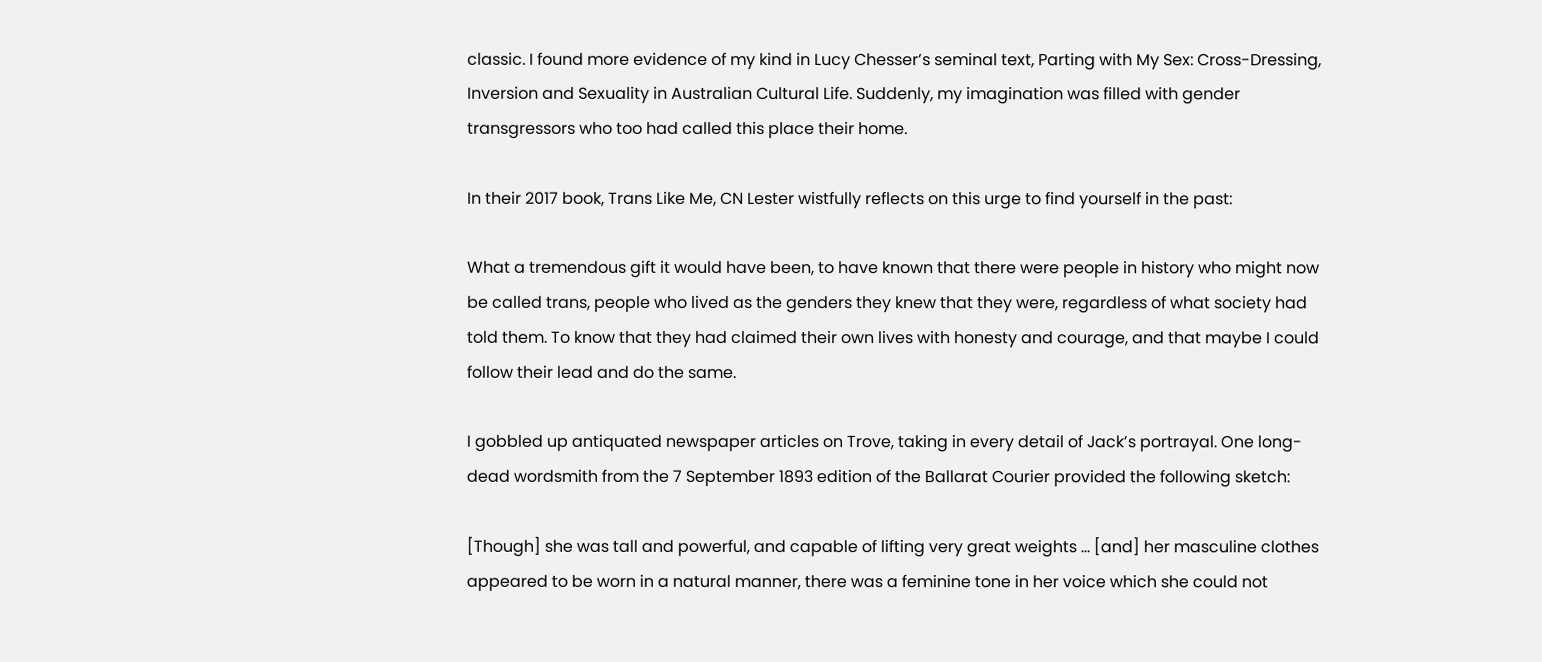classic. I found more evidence of my kind in Lucy Chesser’s seminal text, Parting with My Sex: Cross-Dressing, Inversion and Sexuality in Australian Cultural Life. Suddenly, my imagination was filled with gender transgressors who too had called this place their home.

In their 2017 book, Trans Like Me, CN Lester wistfully reflects on this urge to find yourself in the past:

What a tremendous gift it would have been, to have known that there were people in history who might now be called trans, people who lived as the genders they knew that they were, regardless of what society had told them. To know that they had claimed their own lives with honesty and courage, and that maybe I could follow their lead and do the same.

I gobbled up antiquated newspaper articles on Trove, taking in every detail of Jack’s portrayal. One long-dead wordsmith from the 7 September 1893 edition of the Ballarat Courier provided the following sketch:

[Though] she was tall and powerful, and capable of lifting very great weights … [and] her masculine clothes appeared to be worn in a natural manner, there was a feminine tone in her voice which she could not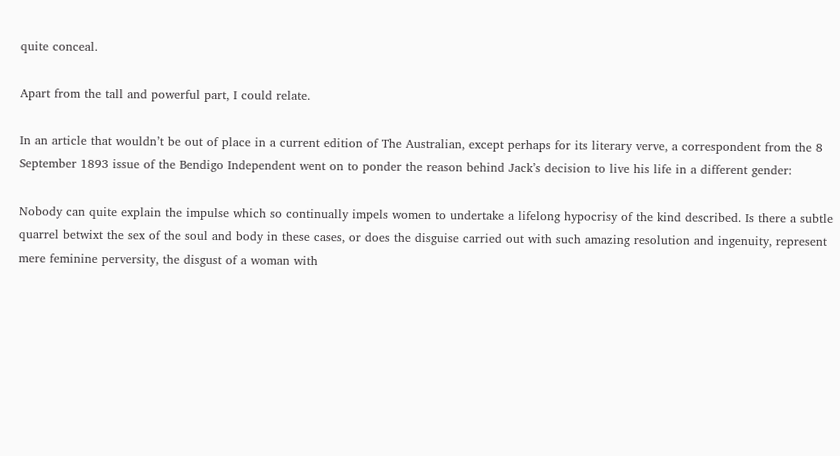quite conceal.

Apart from the tall and powerful part, I could relate.

In an article that wouldn’t be out of place in a current edition of The Australian, except perhaps for its literary verve, a correspondent from the 8 September 1893 issue of the Bendigo Independent went on to ponder the reason behind Jack’s decision to live his life in a different gender:

Nobody can quite explain the impulse which so continually impels women to undertake a lifelong hypocrisy of the kind described. Is there a subtle quarrel betwixt the sex of the soul and body in these cases, or does the disguise carried out with such amazing resolution and ingenuity, represent mere feminine perversity, the disgust of a woman with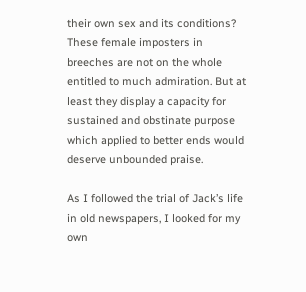their own sex and its conditions? These female imposters in breeches are not on the whole entitled to much admiration. But at least they display a capacity for sustained and obstinate purpose which applied to better ends would deserve unbounded praise.

As I followed the trial of Jack’s life in old newspapers, I looked for my own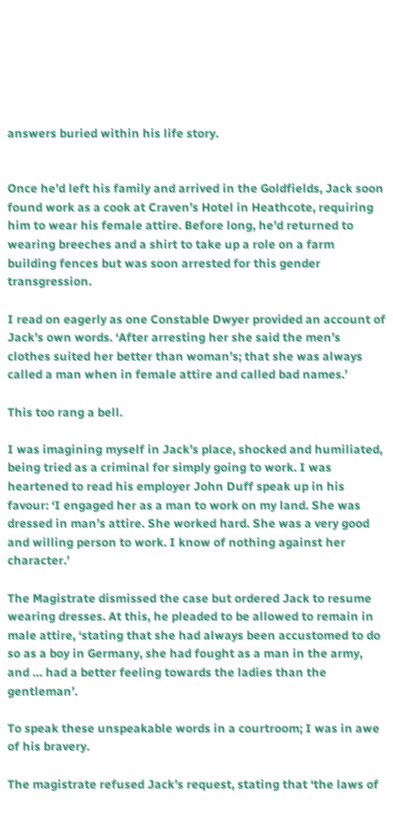answers buried within his life story.


Once he’d left his family and arrived in the Goldfields, Jack soon found work as a cook at Craven’s Hotel in Heathcote, requiring him to wear his female attire. Before long, he’d returned to wearing breeches and a shirt to take up a role on a farm building fences but was soon arrested for this gender transgression.

I read on eagerly as one Constable Dwyer provided an account of Jack’s own words. ‘After arresting her she said the men’s clothes suited her better than woman’s; that she was always called a man when in female attire and called bad names.’

This too rang a bell.

I was imagining myself in Jack’s place, shocked and humiliated, being tried as a criminal for simply going to work. I was heartened to read his employer John Duff speak up in his favour: ‘I engaged her as a man to work on my land. She was dressed in man’s attire. She worked hard. She was a very good and willing person to work. I know of nothing against her character.’

The Magistrate dismissed the case but ordered Jack to resume wearing dresses. At this, he pleaded to be allowed to remain in male attire, ‘stating that she had always been accustomed to do so as a boy in Germany, she had fought as a man in the army, and … had a better feeling towards the ladies than the gentleman’.

To speak these unspeakable words in a courtroom; I was in awe of his bravery.

The magistrate refused Jack’s request, stating that ‘the laws of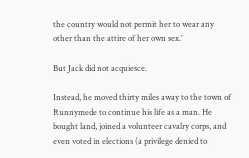the country would not permit her to wear any other than the attire of her own sex.’

But Jack did not acquiesce.

Instead, he moved thirty miles away to the town of Runnymede to continue his life as a man. He bought land, joined a volunteer cavalry corps, and even voted in elections (a privilege denied to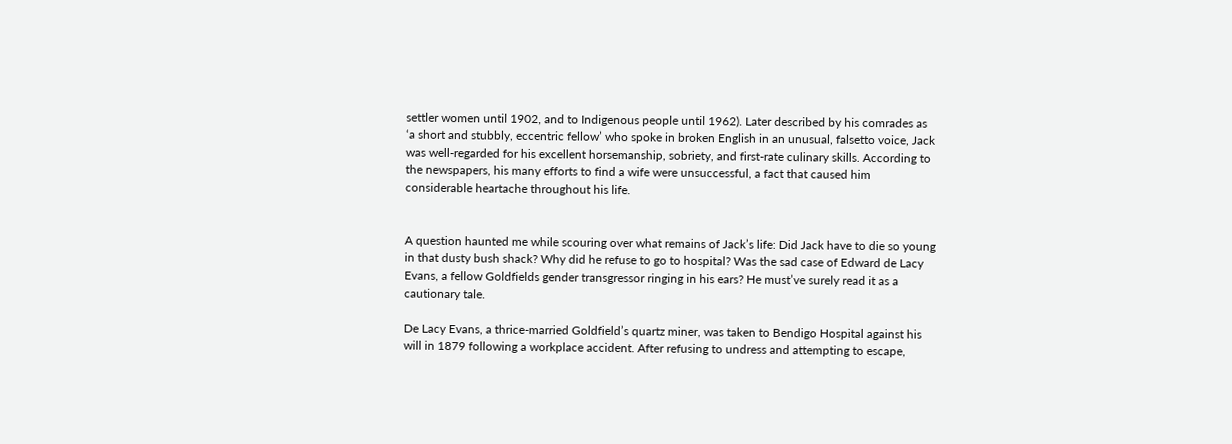settler women until 1902, and to Indigenous people until 1962). Later described by his comrades as ‘a short and stubbly, eccentric fellow’ who spoke in broken English in an unusual, falsetto voice, Jack was well-regarded for his excellent horsemanship, sobriety, and first-rate culinary skills. According to the newspapers, his many efforts to find a wife were unsuccessful, a fact that caused him considerable heartache throughout his life.


A question haunted me while scouring over what remains of Jack’s life: Did Jack have to die so young in that dusty bush shack? Why did he refuse to go to hospital? Was the sad case of Edward de Lacy Evans, a fellow Goldfields gender transgressor ringing in his ears? He must’ve surely read it as a cautionary tale.

De Lacy Evans, a thrice-married Goldfield’s quartz miner, was taken to Bendigo Hospital against his will in 1879 following a workplace accident. After refusing to undress and attempting to escape,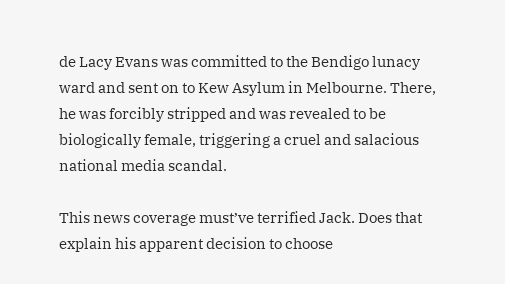de Lacy Evans was committed to the Bendigo lunacy ward and sent on to Kew Asylum in Melbourne. There, he was forcibly stripped and was revealed to be biologically female, triggering a cruel and salacious national media scandal.

This news coverage must’ve terrified Jack. Does that explain his apparent decision to choose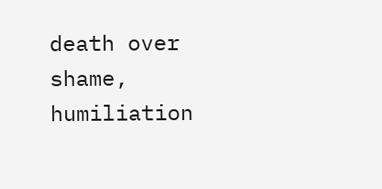death over shame, humiliation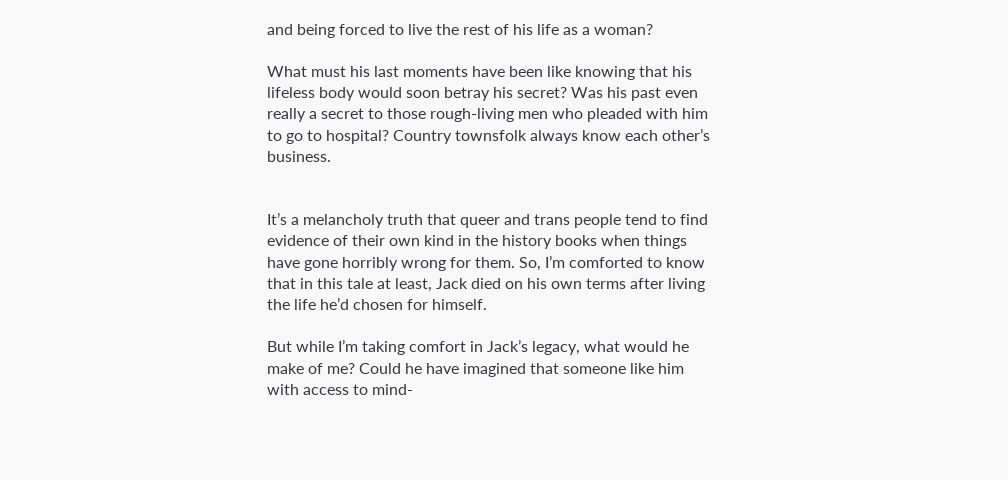and being forced to live the rest of his life as a woman?

What must his last moments have been like knowing that his lifeless body would soon betray his secret? Was his past even really a secret to those rough-living men who pleaded with him to go to hospital? Country townsfolk always know each other’s business.


It’s a melancholy truth that queer and trans people tend to find evidence of their own kind in the history books when things have gone horribly wrong for them. So, I’m comforted to know that in this tale at least, Jack died on his own terms after living the life he’d chosen for himself.

But while I’m taking comfort in Jack’s legacy, what would he make of me? Could he have imagined that someone like him with access to mind-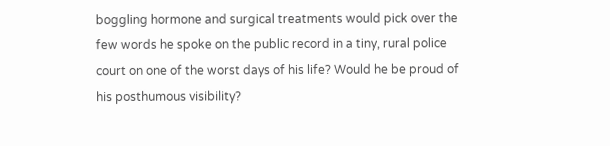boggling hormone and surgical treatments would pick over the few words he spoke on the public record in a tiny, rural police court on one of the worst days of his life? Would he be proud of his posthumous visibility?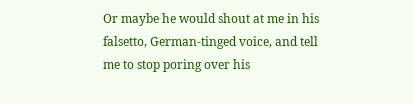Or maybe he would shout at me in his falsetto, German-tinged voice, and tell me to stop poring over his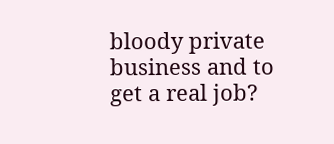bloody private business and to get a real job?